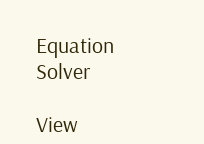Equation Solver

View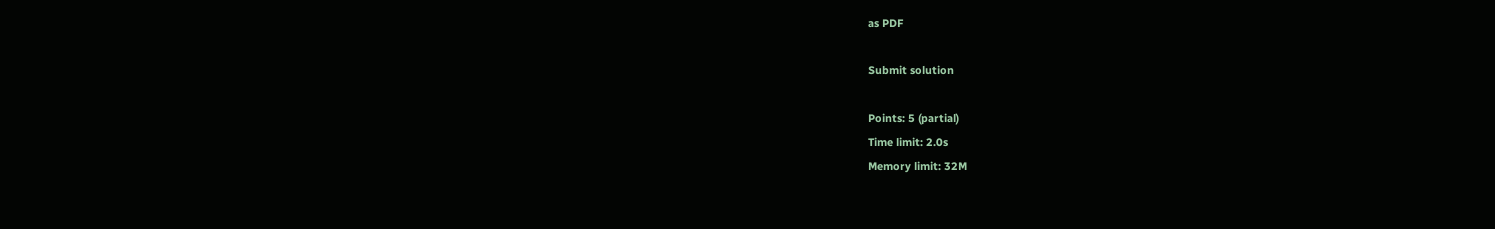as PDF

Submit solution

Points: 5 (partial)
Time limit: 2.0s
Memory limit: 32M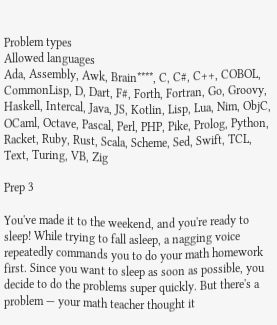Problem types
Allowed languages
Ada, Assembly, Awk, Brain****, C, C#, C++, COBOL, CommonLisp, D, Dart, F#, Forth, Fortran, Go, Groovy, Haskell, Intercal, Java, JS, Kotlin, Lisp, Lua, Nim, ObjC, OCaml, Octave, Pascal, Perl, PHP, Pike, Prolog, Python, Racket, Ruby, Rust, Scala, Scheme, Sed, Swift, TCL, Text, Turing, VB, Zig

Prep 3

You've made it to the weekend, and you're ready to sleep! While trying to fall asleep, a nagging voice repeatedly commands you to do your math homework first. Since you want to sleep as soon as possible, you decide to do the problems super quickly. But there's a problem — your math teacher thought it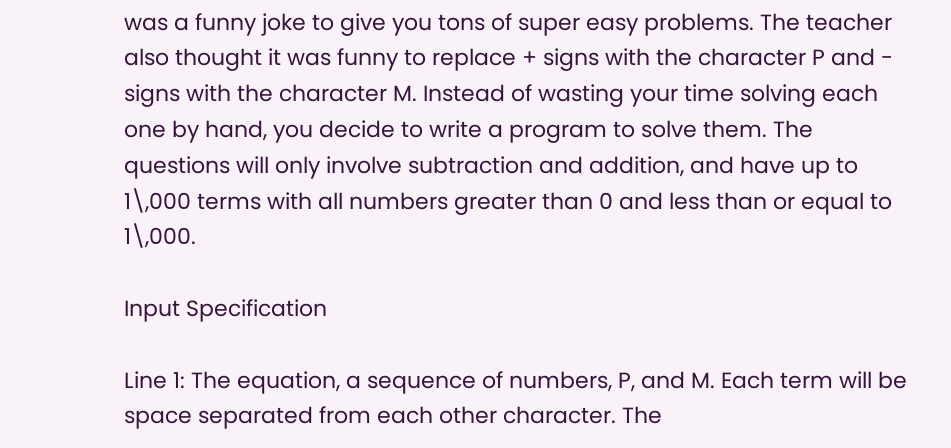was a funny joke to give you tons of super easy problems. The teacher also thought it was funny to replace + signs with the character P and - signs with the character M. Instead of wasting your time solving each one by hand, you decide to write a program to solve them. The questions will only involve subtraction and addition, and have up to 1\,000 terms with all numbers greater than 0 and less than or equal to 1\,000.

Input Specification

Line 1: The equation, a sequence of numbers, P, and M. Each term will be space separated from each other character. The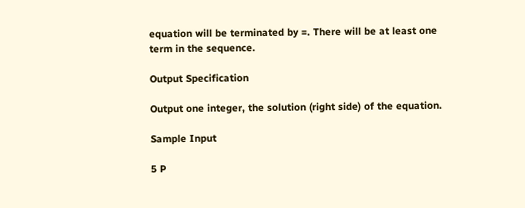equation will be terminated by =. There will be at least one term in the sequence.

Output Specification

Output one integer, the solution (right side) of the equation.

Sample Input

5 P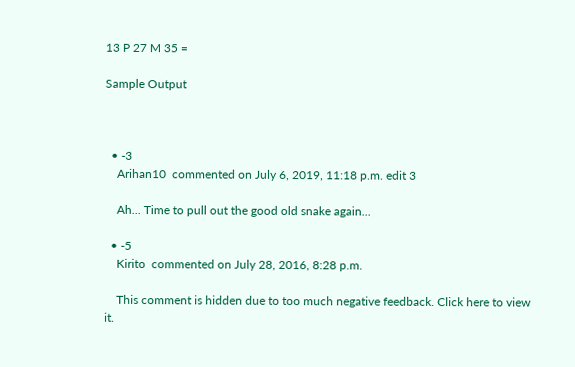13 P 27 M 35 =

Sample Output



  • -3
    Arihan10  commented on July 6, 2019, 11:18 p.m. edit 3

    Ah... Time to pull out the good old snake again...

  • -5
    Kirito  commented on July 28, 2016, 8:28 p.m.

    This comment is hidden due to too much negative feedback. Click here to view it.